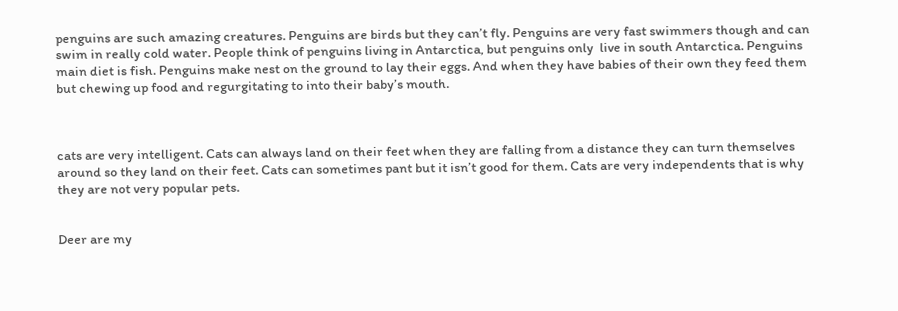penguins are such amazing creatures. Penguins are birds but they can’t fly. Penguins are very fast swimmers though and can swim in really cold water. People think of penguins living in Antarctica, but penguins only  live in south Antarctica. Penguins main diet is fish. Penguins make nest on the ground to lay their eggs. And when they have babies of their own they feed them but chewing up food and regurgitating to into their baby’s mouth.



cats are very intelligent. Cats can always land on their feet when they are falling from a distance they can turn themselves around so they land on their feet. Cats can sometimes pant but it isn’t good for them. Cats are very independents that is why they are not very popular pets.


Deer are my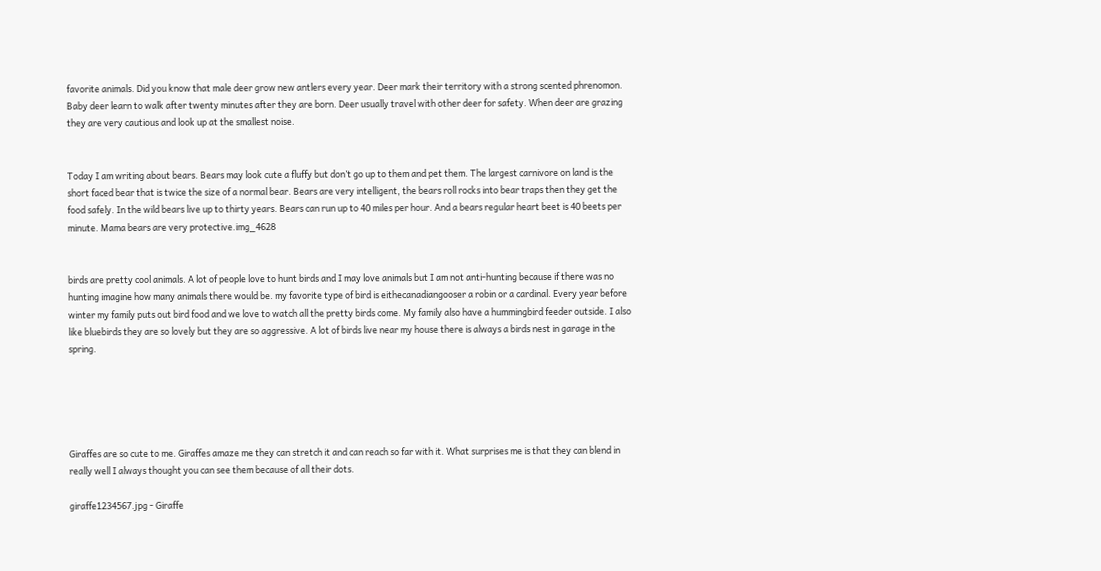favorite animals. Did you know that male deer grow new antlers every year. Deer mark their territory with a strong scented phrenomon. Baby deer learn to walk after twenty minutes after they are born. Deer usually travel with other deer for safety. When deer are grazing they are very cautious and look up at the smallest noise.


Today I am writing about bears. Bears may look cute a fluffy but don’t go up to them and pet them. The largest carnivore on land is the short faced bear that is twice the size of a normal bear. Bears are very intelligent, the bears roll rocks into bear traps then they get the food safely. In the wild bears live up to thirty years. Bears can run up to 40 miles per hour. And a bears regular heart beet is 40 beets per minute. Mama bears are very protective.img_4628


birds are pretty cool animals. A lot of people love to hunt birds and I may love animals but I am not anti-hunting because if there was no hunting imagine how many animals there would be. my favorite type of bird is eithecanadiangooser a robin or a cardinal. Every year before winter my family puts out bird food and we love to watch all the pretty birds come. My family also have a hummingbird feeder outside. I also like bluebirds they are so lovely but they are so aggressive. A lot of birds live near my house there is always a birds nest in garage in the spring.





Giraffes are so cute to me. Giraffes amaze me they can stretch it and can reach so far with it. What surprises me is that they can blend in really well I always thought you can see them because of all their dots.

giraffe1234567.jpg - Giraffe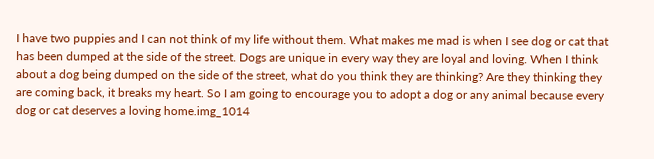I have two puppies and I can not think of my life without them. What makes me mad is when I see dog or cat that has been dumped at the side of the street. Dogs are unique in every way they are loyal and loving. When I think about a dog being dumped on the side of the street, what do you think they are thinking? Are they thinking they are coming back, it breaks my heart. So I am going to encourage you to adopt a dog or any animal because every dog or cat deserves a loving home.img_1014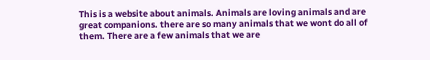This is a website about animals. Animals are loving animals and are great companions. there are so many animals that we wont do all of them. There are a few animals that we are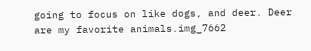going to focus on like dogs, and deer. Deer are my favorite animals.img_7662